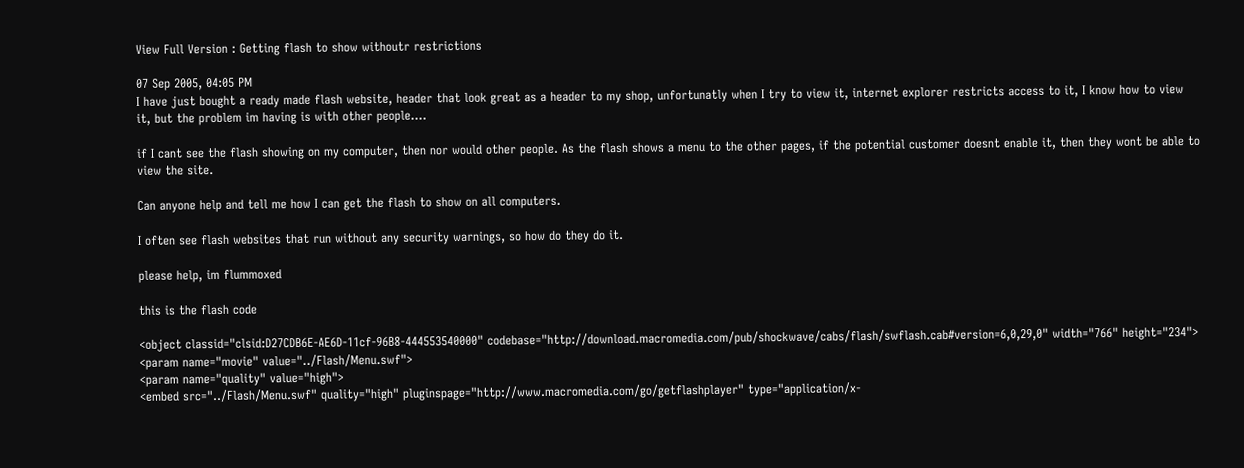View Full Version : Getting flash to show withoutr restrictions

07 Sep 2005, 04:05 PM
I have just bought a ready made flash website, header that look great as a header to my shop, unfortunatly when I try to view it, internet explorer restricts access to it, I know how to view it, but the problem im having is with other people....

if I cant see the flash showing on my computer, then nor would other people. As the flash shows a menu to the other pages, if the potential customer doesnt enable it, then they wont be able to view the site.

Can anyone help and tell me how I can get the flash to show on all computers.

I often see flash websites that run without any security warnings, so how do they do it.

please help, im flummoxed

this is the flash code

<object classid="clsid:D27CDB6E-AE6D-11cf-96B8-444553540000" codebase="http://download.macromedia.com/pub/shockwave/cabs/flash/swflash.cab#version=6,0,29,0" width="766" height="234">
<param name="movie" value="../Flash/Menu.swf">
<param name="quality" value="high">
<embed src="../Flash/Menu.swf" quality="high" pluginspage="http://www.macromedia.com/go/getflashplayer" type="application/x-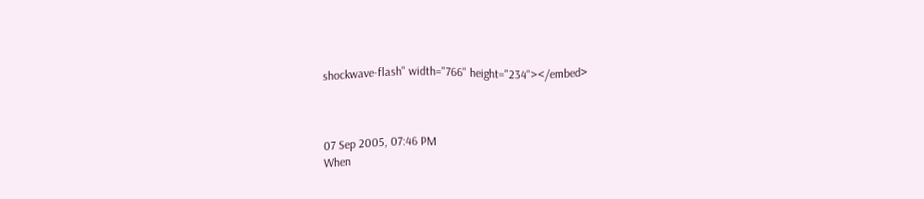shockwave-flash" width="766" height="234"></embed>



07 Sep 2005, 07:46 PM
When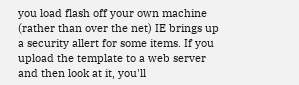you load flash off your own machine (rather than over the net) IE brings up a security allert for some items. If you upload the template to a web server and then look at it, you'll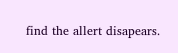find the allert disapears.